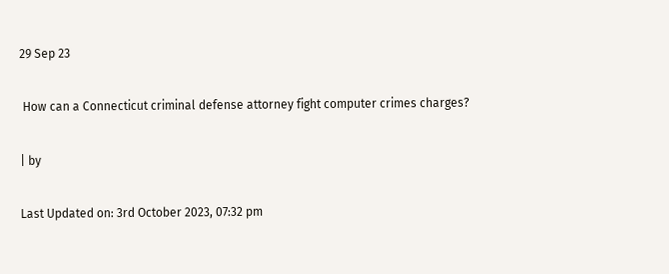29 Sep 23

 How can a Connecticut criminal defense attorney fight computer crimes charges?

| by

Last Updated on: 3rd October 2023, 07:32 pm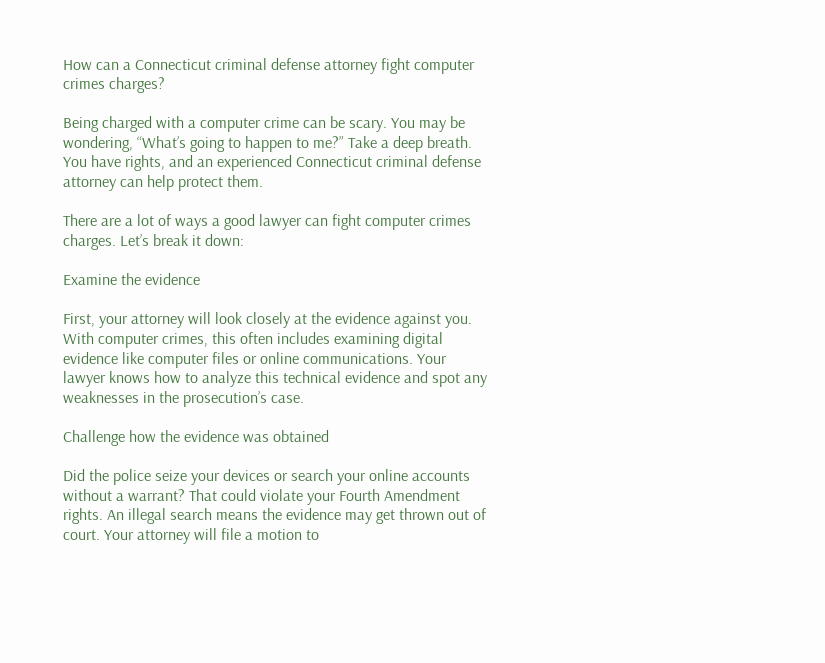How can a Connecticut criminal defense attorney fight computer crimes charges?

Being charged with a computer crime can be scary. You may be wondering, “What’s going to happen to me?” Take a deep breath. You have rights, and an experienced Connecticut criminal defense attorney can help protect them.

There are a lot of ways a good lawyer can fight computer crimes charges. Let’s break it down:

Examine the evidence

First, your attorney will look closely at the evidence against you. With computer crimes, this often includes examining digital evidence like computer files or online communications. Your lawyer knows how to analyze this technical evidence and spot any weaknesses in the prosecution’s case.

Challenge how the evidence was obtained

Did the police seize your devices or search your online accounts without a warrant? That could violate your Fourth Amendment rights. An illegal search means the evidence may get thrown out of court. Your attorney will file a motion to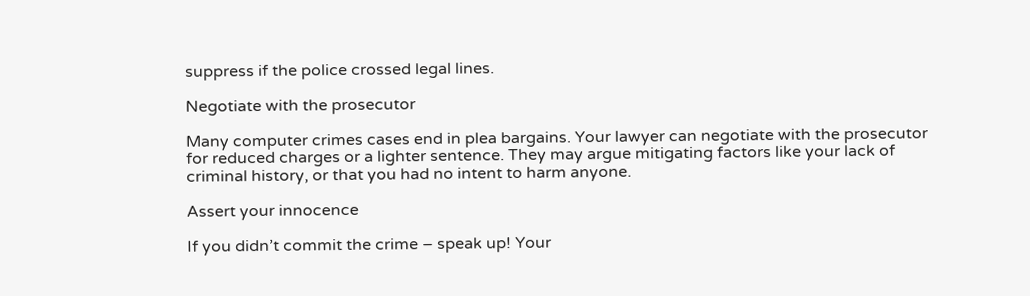suppress if the police crossed legal lines.

Negotiate with the prosecutor

Many computer crimes cases end in plea bargains. Your lawyer can negotiate with the prosecutor for reduced charges or a lighter sentence. They may argue mitigating factors like your lack of criminal history, or that you had no intent to harm anyone.

Assert your innocence

If you didn’t commit the crime – speak up! Your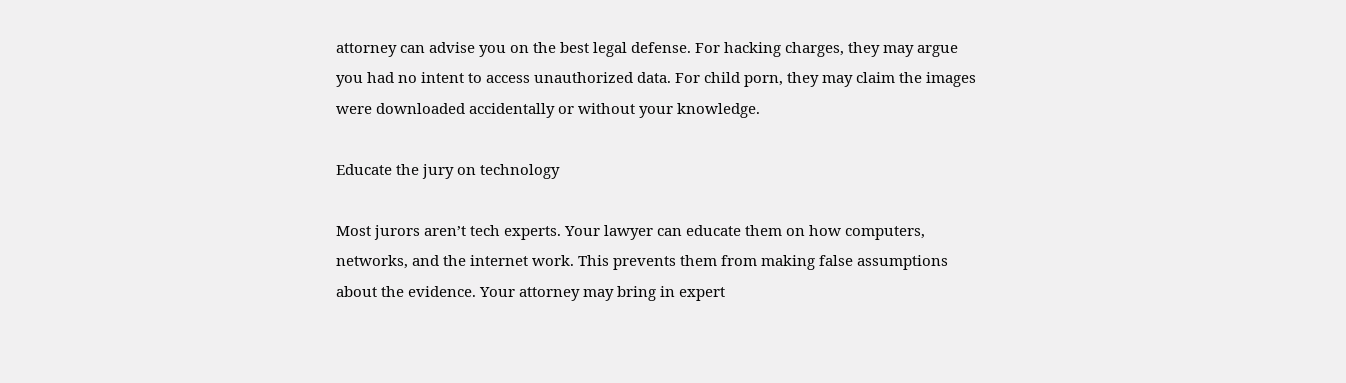attorney can advise you on the best legal defense. For hacking charges, they may argue you had no intent to access unauthorized data. For child porn, they may claim the images were downloaded accidentally or without your knowledge.

Educate the jury on technology

Most jurors aren’t tech experts. Your lawyer can educate them on how computers, networks, and the internet work. This prevents them from making false assumptions about the evidence. Your attorney may bring in expert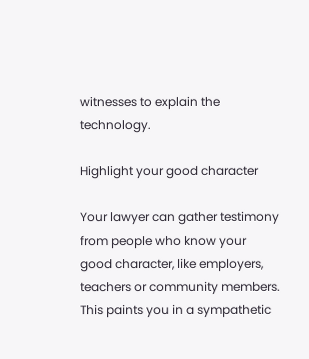witnesses to explain the technology.

Highlight your good character

Your lawyer can gather testimony from people who know your good character, like employers, teachers or community members. This paints you in a sympathetic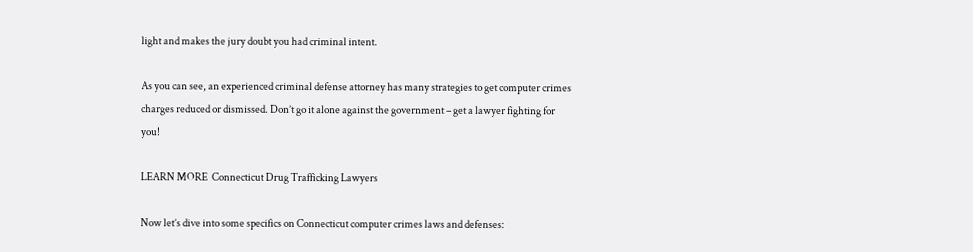light and makes the jury doubt you had criminal intent.

As you can see, an experienced criminal defense attorney has many strategies to get computer crimes charges reduced or dismissed. Don’t go it alone against the government – get a lawyer fighting for you!

LEARN MORE  Connecticut Drug Trafficking Lawyers

Now let’s dive into some specifics on Connecticut computer crimes laws and defenses: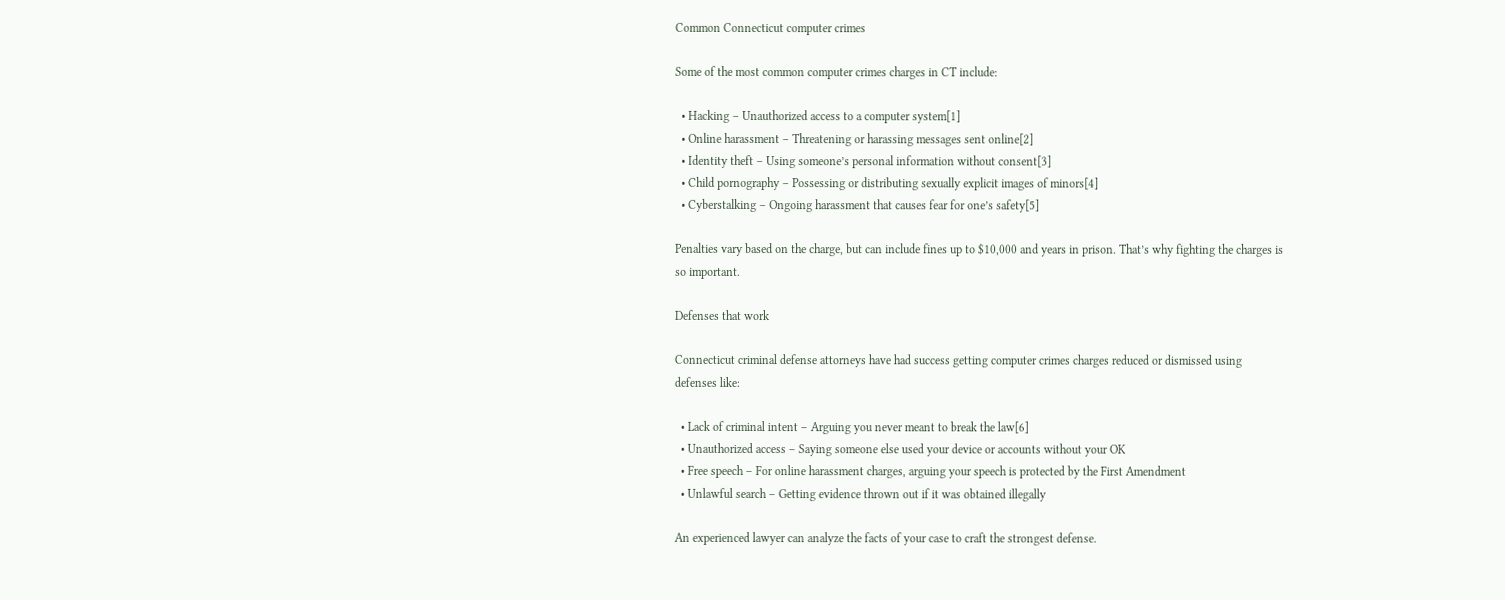Common Connecticut computer crimes

Some of the most common computer crimes charges in CT include:

  • Hacking – Unauthorized access to a computer system[1]
  • Online harassment – Threatening or harassing messages sent online[2]
  • Identity theft – Using someone’s personal information without consent[3]
  • Child pornography – Possessing or distributing sexually explicit images of minors[4]
  • Cyberstalking – Ongoing harassment that causes fear for one’s safety[5]

Penalties vary based on the charge, but can include fines up to $10,000 and years in prison. That’s why fighting the charges is so important.

Defenses that work

Connecticut criminal defense attorneys have had success getting computer crimes charges reduced or dismissed using defenses like:

  • Lack of criminal intent – Arguing you never meant to break the law[6]
  • Unauthorized access – Saying someone else used your device or accounts without your OK
  • Free speech – For online harassment charges, arguing your speech is protected by the First Amendment
  • Unlawful search – Getting evidence thrown out if it was obtained illegally

An experienced lawyer can analyze the facts of your case to craft the strongest defense.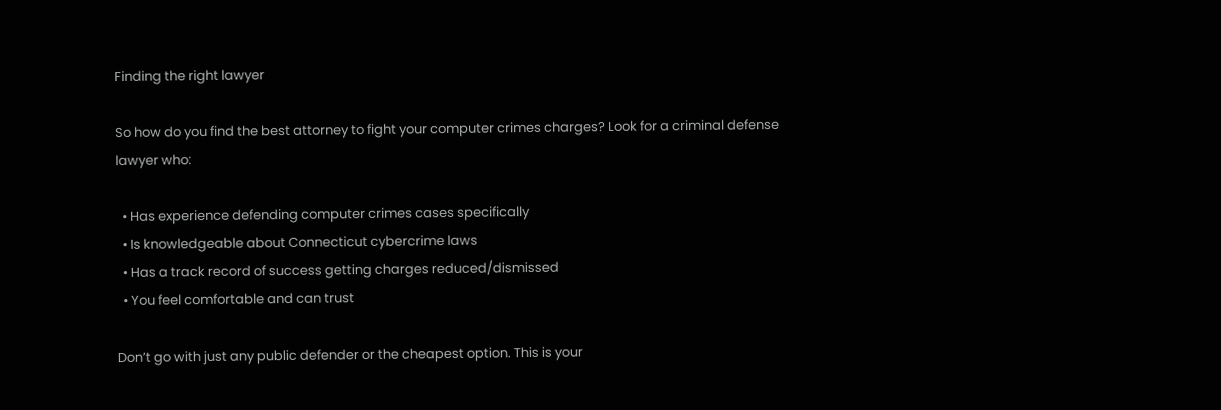Finding the right lawyer

So how do you find the best attorney to fight your computer crimes charges? Look for a criminal defense lawyer who:

  • Has experience defending computer crimes cases specifically
  • Is knowledgeable about Connecticut cybercrime laws
  • Has a track record of success getting charges reduced/dismissed
  • You feel comfortable and can trust

Don’t go with just any public defender or the cheapest option. This is your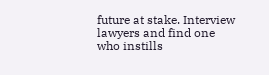future at stake. Interview lawyers and find one who instills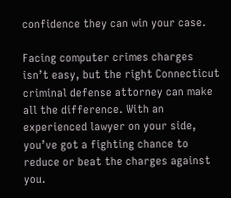confidence they can win your case.

Facing computer crimes charges isn’t easy, but the right Connecticut criminal defense attorney can make all the difference. With an experienced lawyer on your side, you’ve got a fighting chance to reduce or beat the charges against you.